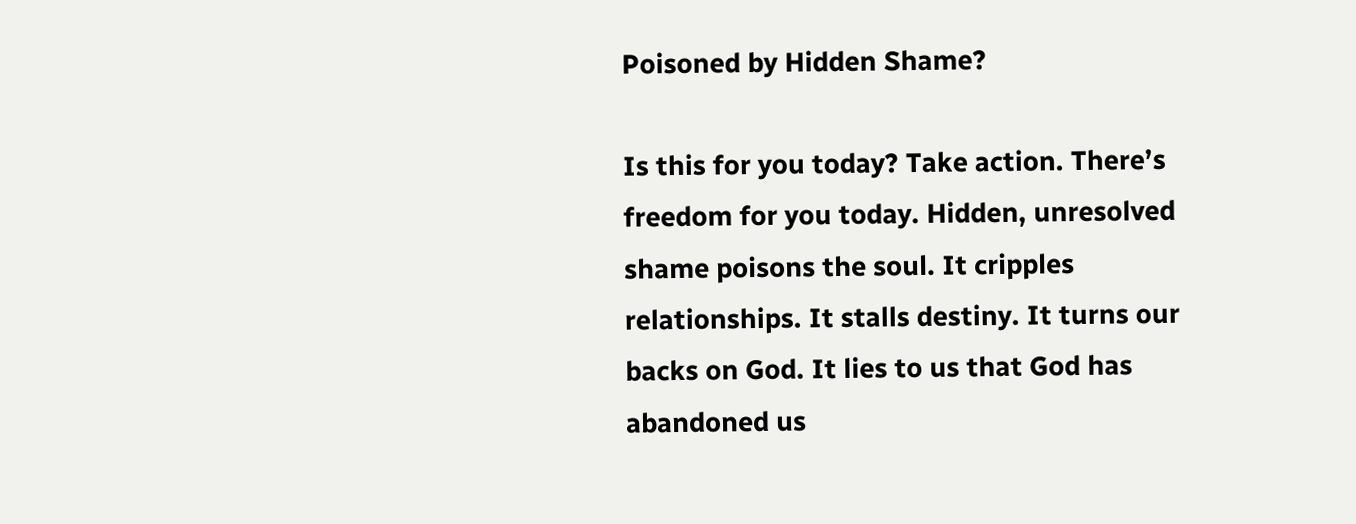Poisoned by Hidden Shame?

Is this for you today? Take action. There’s freedom for you today. Hidden, unresolved shame poisons the soul. It cripples relationships. It stalls destiny. It turns our backs on God. It lies to us that God has abandoned us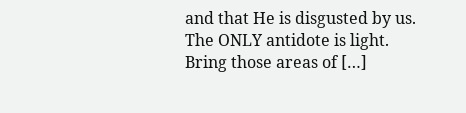and that He is disgusted by us. The ONLY antidote is light. Bring those areas of […]